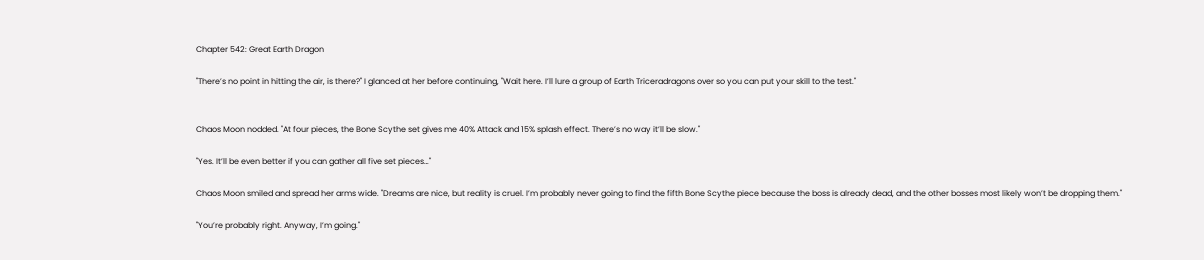Chapter 542: Great Earth Dragon

"There’s no point in hitting the air, is there?" I glanced at her before continuing, "Wait here. I’ll lure a group of Earth Triceradragons over so you can put your skill to the test."


Chaos Moon nodded. "At four pieces, the Bone Scythe set gives me 40% Attack and 15% splash effect. There’s no way it’ll be slow."

"Yes. It’ll be even better if you can gather all five set pieces…"

Chaos Moon smiled and spread her arms wide. "Dreams are nice, but reality is cruel. I’m probably never going to find the fifth Bone Scythe piece because the boss is already dead, and the other bosses most likely won’t be dropping them."

"You’re probably right. Anyway, I’m going."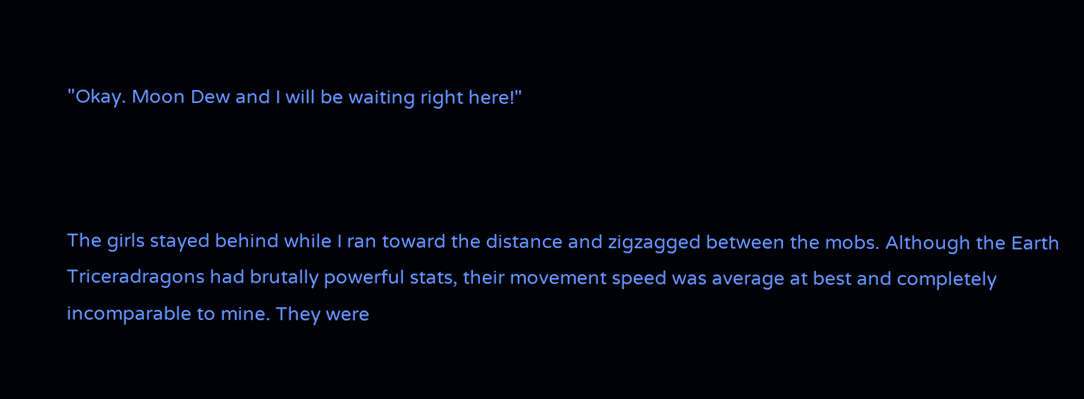"Okay. Moon Dew and I will be waiting right here!"



The girls stayed behind while I ran toward the distance and zigzagged between the mobs. Although the Earth Triceradragons had brutally powerful stats, their movement speed was average at best and completely incomparable to mine. They were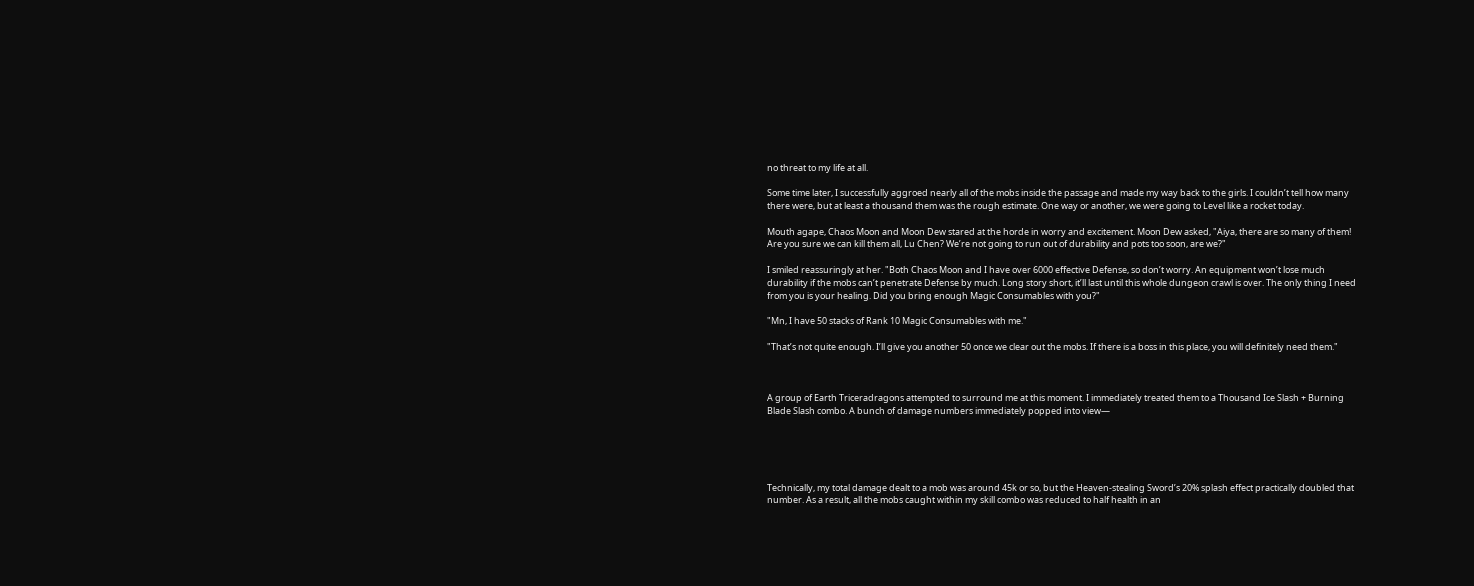no threat to my life at all.

Some time later, I successfully aggroed nearly all of the mobs inside the passage and made my way back to the girls. I couldn’t tell how many there were, but at least a thousand them was the rough estimate. One way or another, we were going to Level like a rocket today.

Mouth agape, Chaos Moon and Moon Dew stared at the horde in worry and excitement. Moon Dew asked, "Aiya, there are so many of them! Are you sure we can kill them all, Lu Chen? We’re not going to run out of durability and pots too soon, are we?"

I smiled reassuringly at her. "Both Chaos Moon and I have over 6000 effective Defense, so don’t worry. An equipment won’t lose much durability if the mobs can’t penetrate Defense by much. Long story short, it’ll last until this whole dungeon crawl is over. The only thing I need from you is your healing. Did you bring enough Magic Consumables with you?"

"Mn, I have 50 stacks of Rank 10 Magic Consumables with me."

"That’s not quite enough. I’ll give you another 50 once we clear out the mobs. If there is a boss in this place, you will definitely need them."



A group of Earth Triceradragons attempted to surround me at this moment. I immediately treated them to a Thousand Ice Slash + Burning Blade Slash combo. A bunch of damage numbers immediately popped into view—





Technically, my total damage dealt to a mob was around 45k or so, but the Heaven-stealing Sword’s 20% splash effect practically doubled that number. As a result, all the mobs caught within my skill combo was reduced to half health in an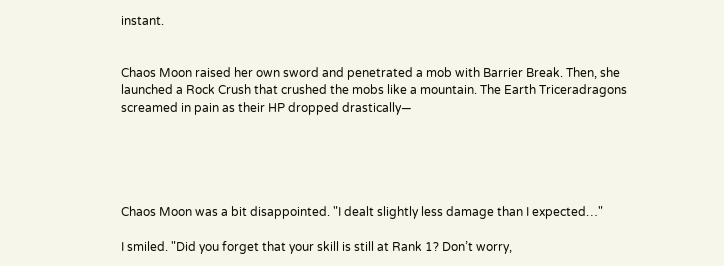instant.


Chaos Moon raised her own sword and penetrated a mob with Barrier Break. Then, she launched a Rock Crush that crushed the mobs like a mountain. The Earth Triceradragons screamed in pain as their HP dropped drastically—





Chaos Moon was a bit disappointed. "I dealt slightly less damage than I expected…"

I smiled. "Did you forget that your skill is still at Rank 1? Don’t worry,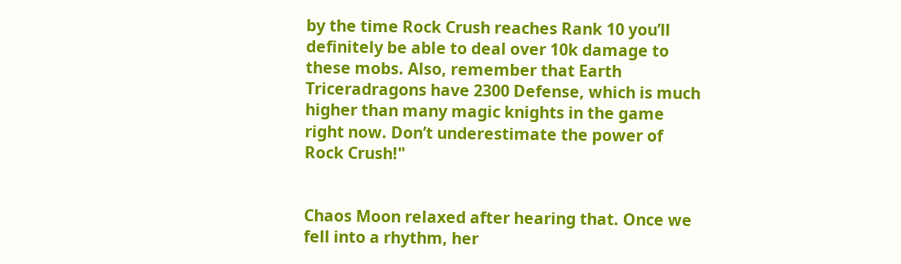by the time Rock Crush reaches Rank 10 you’ll definitely be able to deal over 10k damage to these mobs. Also, remember that Earth Triceradragons have 2300 Defense, which is much higher than many magic knights in the game right now. Don’t underestimate the power of Rock Crush!"


Chaos Moon relaxed after hearing that. Once we fell into a rhythm, her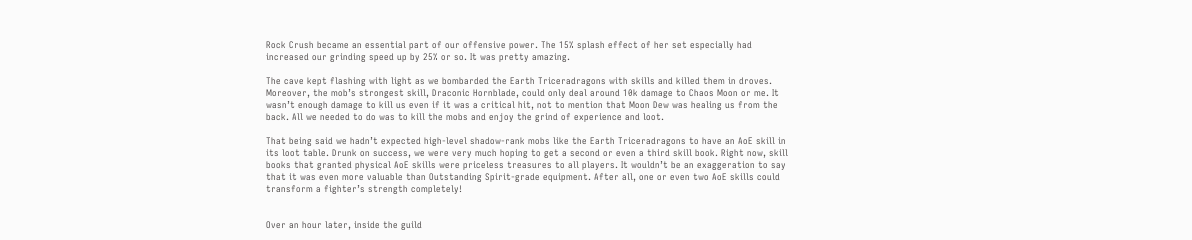Rock Crush became an essential part of our offensive power. The 15% splash effect of her set especially had increased our grinding speed up by 25% or so. It was pretty amazing.

The cave kept flashing with light as we bombarded the Earth Triceradragons with skills and killed them in droves. Moreover, the mob’s strongest skill, Draconic Hornblade, could only deal around 10k damage to Chaos Moon or me. It wasn’t enough damage to kill us even if it was a critical hit, not to mention that Moon Dew was healing us from the back. All we needed to do was to kill the mobs and enjoy the grind of experience and loot.

That being said we hadn’t expected high-level shadow-rank mobs like the Earth Triceradragons to have an AoE skill in its loot table. Drunk on success, we were very much hoping to get a second or even a third skill book. Right now, skill books that granted physical AoE skills were priceless treasures to all players. It wouldn’t be an exaggeration to say that it was even more valuable than Outstanding Spirit-grade equipment. After all, one or even two AoE skills could transform a fighter’s strength completely!


Over an hour later, inside the guild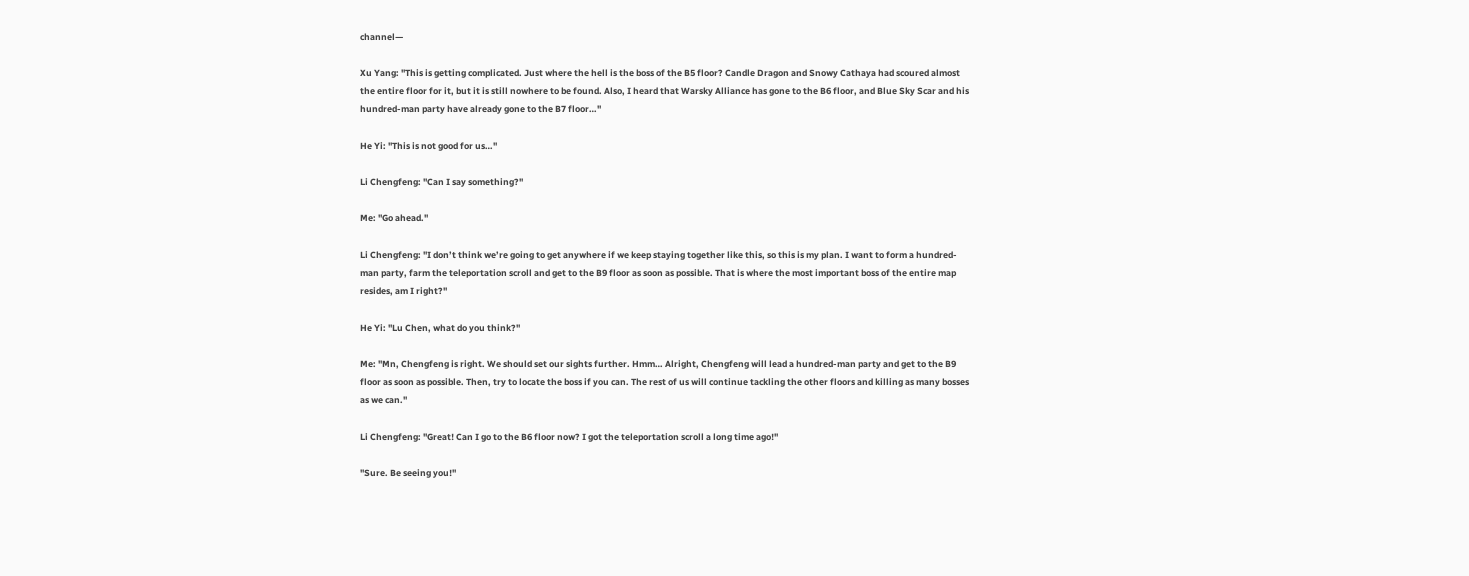channel—

Xu Yang: "This is getting complicated. Just where the hell is the boss of the B5 floor? Candle Dragon and Snowy Cathaya had scoured almost the entire floor for it, but it is still nowhere to be found. Also, I heard that Warsky Alliance has gone to the B6 floor, and Blue Sky Scar and his hundred-man party have already gone to the B7 floor…"

He Yi: "This is not good for us…"

Li Chengfeng: "Can I say something?"

Me: "Go ahead."

Li Chengfeng: "I don’t think we’re going to get anywhere if we keep staying together like this, so this is my plan. I want to form a hundred-man party, farm the teleportation scroll and get to the B9 floor as soon as possible. That is where the most important boss of the entire map resides, am I right?"

He Yi: "Lu Chen, what do you think?"

Me: "Mn, Chengfeng is right. We should set our sights further. Hmm… Alright, Chengfeng will lead a hundred-man party and get to the B9 floor as soon as possible. Then, try to locate the boss if you can. The rest of us will continue tackling the other floors and killing as many bosses as we can."

Li Chengfeng: "Great! Can I go to the B6 floor now? I got the teleportation scroll a long time ago!"

"Sure. Be seeing you!"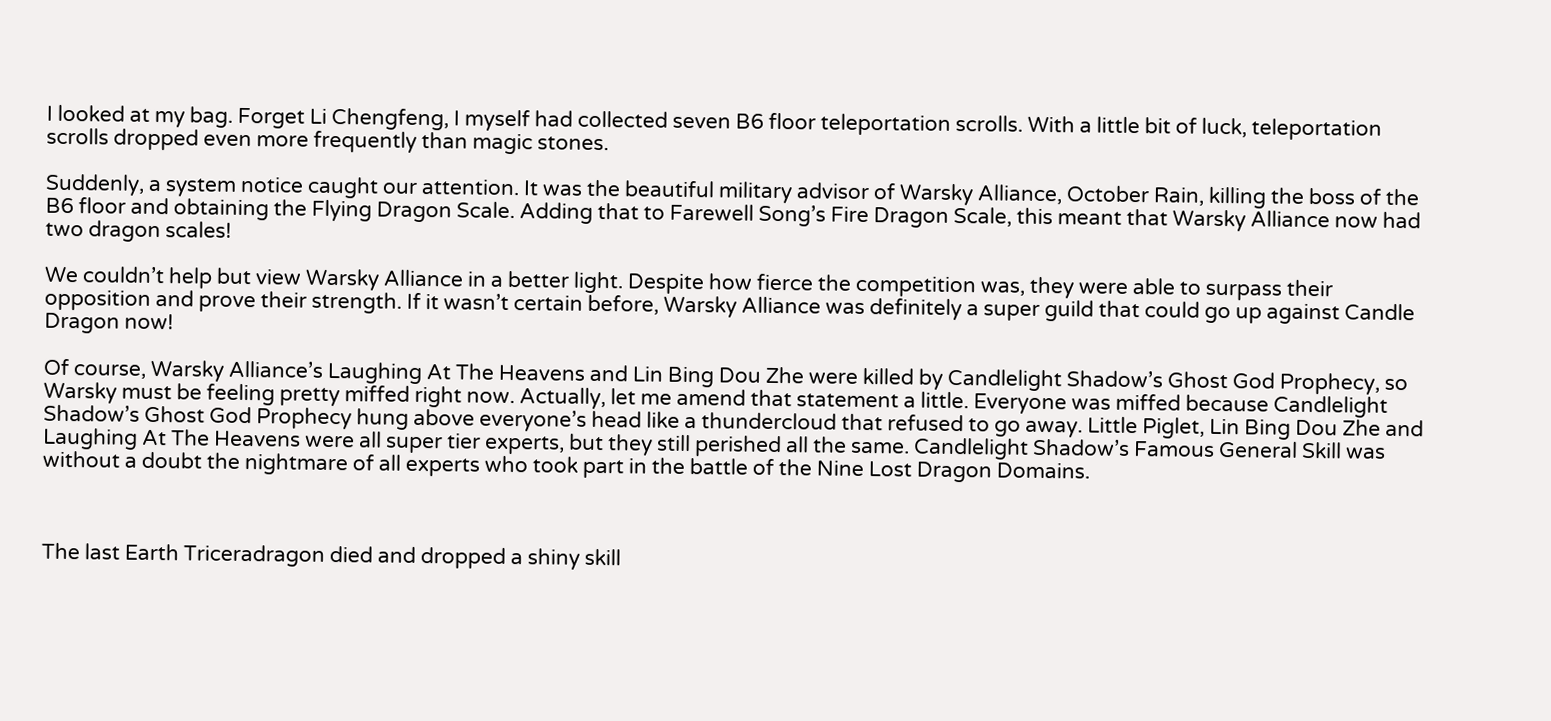I looked at my bag. Forget Li Chengfeng, I myself had collected seven B6 floor teleportation scrolls. With a little bit of luck, teleportation scrolls dropped even more frequently than magic stones.

Suddenly, a system notice caught our attention. It was the beautiful military advisor of Warsky Alliance, October Rain, killing the boss of the B6 floor and obtaining the Flying Dragon Scale. Adding that to Farewell Song’s Fire Dragon Scale, this meant that Warsky Alliance now had two dragon scales!

We couldn’t help but view Warsky Alliance in a better light. Despite how fierce the competition was, they were able to surpass their opposition and prove their strength. If it wasn’t certain before, Warsky Alliance was definitely a super guild that could go up against Candle Dragon now!

Of course, Warsky Alliance’s Laughing At The Heavens and Lin Bing Dou Zhe were killed by Candlelight Shadow’s Ghost God Prophecy, so Warsky must be feeling pretty miffed right now. Actually, let me amend that statement a little. Everyone was miffed because Candlelight Shadow’s Ghost God Prophecy hung above everyone’s head like a thundercloud that refused to go away. Little Piglet, Lin Bing Dou Zhe and Laughing At The Heavens were all super tier experts, but they still perished all the same. Candlelight Shadow’s Famous General Skill was without a doubt the nightmare of all experts who took part in the battle of the Nine Lost Dragon Domains.



The last Earth Triceradragon died and dropped a shiny skill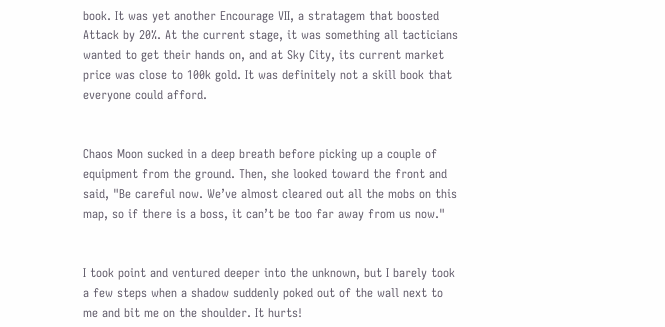book. It was yet another Encourage VII, a stratagem that boosted Attack by 20%. At the current stage, it was something all tacticians wanted to get their hands on, and at Sky City, its current market price was close to 100k gold. It was definitely not a skill book that everyone could afford.


Chaos Moon sucked in a deep breath before picking up a couple of equipment from the ground. Then, she looked toward the front and said, "Be careful now. We’ve almost cleared out all the mobs on this map, so if there is a boss, it can’t be too far away from us now."


I took point and ventured deeper into the unknown, but I barely took a few steps when a shadow suddenly poked out of the wall next to me and bit me on the shoulder. It hurts!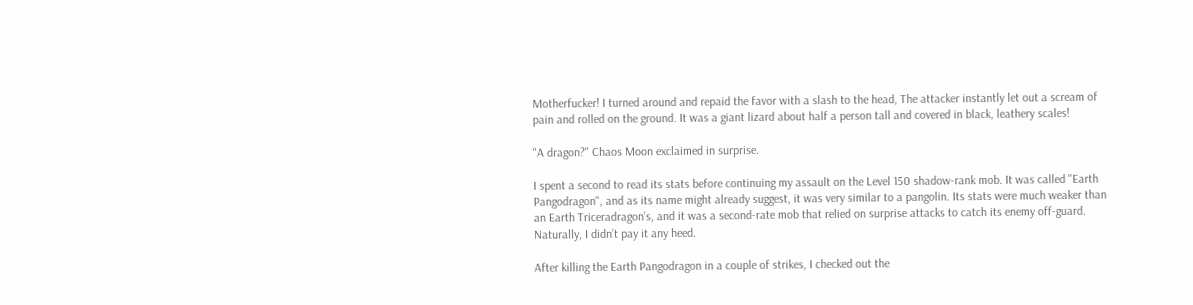Motherfucker! I turned around and repaid the favor with a slash to the head, The attacker instantly let out a scream of pain and rolled on the ground. It was a giant lizard about half a person tall and covered in black, leathery scales!

"A dragon?" Chaos Moon exclaimed in surprise.

I spent a second to read its stats before continuing my assault on the Level 150 shadow-rank mob. It was called "Earth Pangodragon", and as its name might already suggest, it was very similar to a pangolin. Its stats were much weaker than an Earth Triceradragon’s, and it was a second-rate mob that relied on surprise attacks to catch its enemy off-guard. Naturally, I didn’t pay it any heed.

After killing the Earth Pangodragon in a couple of strikes, I checked out the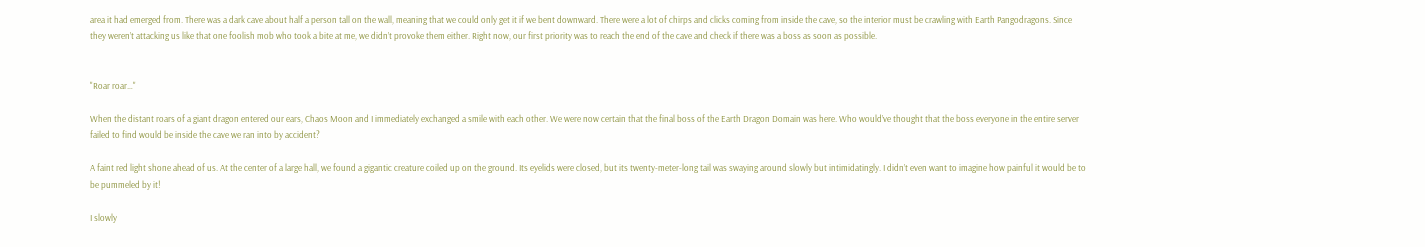area it had emerged from. There was a dark cave about half a person tall on the wall, meaning that we could only get it if we bent downward. There were a lot of chirps and clicks coming from inside the cave, so the interior must be crawling with Earth Pangodragons. Since they weren’t attacking us like that one foolish mob who took a bite at me, we didn’t provoke them either. Right now, our first priority was to reach the end of the cave and check if there was a boss as soon as possible.


"Roar roar…"

When the distant roars of a giant dragon entered our ears, Chaos Moon and I immediately exchanged a smile with each other. We were now certain that the final boss of the Earth Dragon Domain was here. Who would’ve thought that the boss everyone in the entire server failed to find would be inside the cave we ran into by accident?

A faint red light shone ahead of us. At the center of a large hall, we found a gigantic creature coiled up on the ground. Its eyelids were closed, but its twenty-meter-long tail was swaying around slowly but intimidatingly. I didn’t even want to imagine how painful it would be to be pummeled by it!

I slowly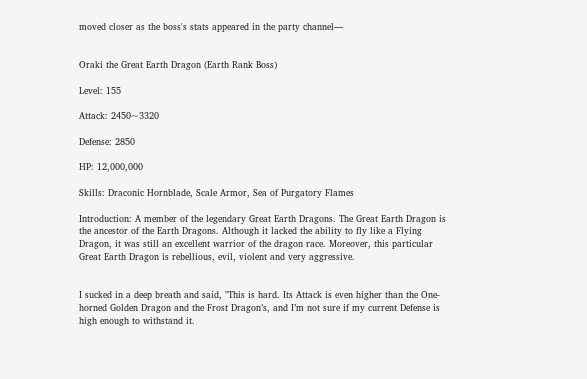moved closer as the boss's stats appeared in the party channel—


Oraki the Great Earth Dragon (Earth Rank Boss)

Level: 155

Attack: 2450~3320

Defense: 2850

HP: 12,000,000

Skills: Draconic Hornblade, Scale Armor, Sea of Purgatory Flames

Introduction: A member of the legendary Great Earth Dragons. The Great Earth Dragon is the ancestor of the Earth Dragons. Although it lacked the ability to fly like a Flying Dragon, it was still an excellent warrior of the dragon race. Moreover, this particular Great Earth Dragon is rebellious, evil, violent and very aggressive.


I sucked in a deep breath and said, "This is hard. Its Attack is even higher than the One-horned Golden Dragon and the Frost Dragon’s, and I’m not sure if my current Defense is high enough to withstand it.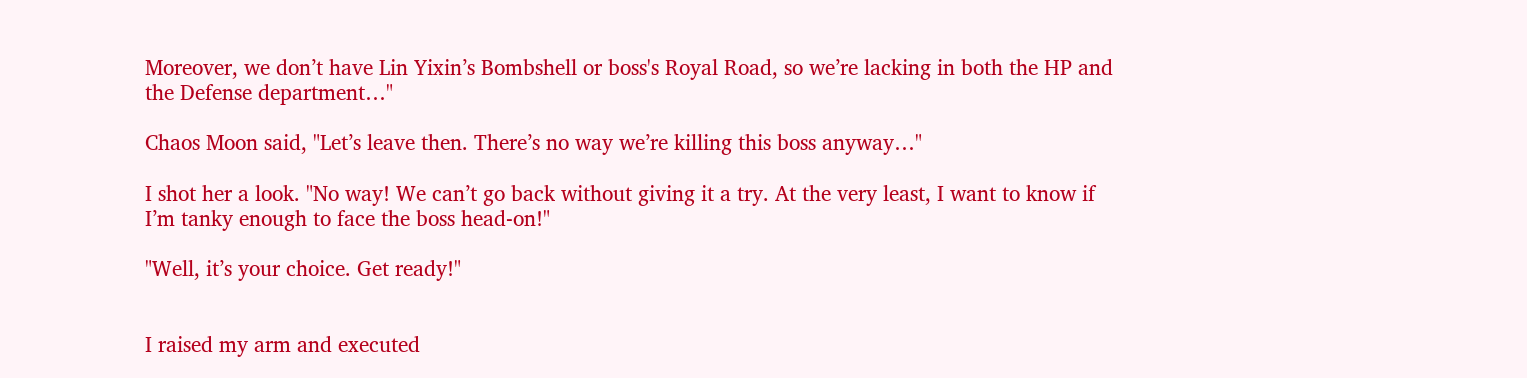Moreover, we don’t have Lin Yixin’s Bombshell or boss's Royal Road, so we’re lacking in both the HP and the Defense department…"

Chaos Moon said, "Let’s leave then. There’s no way we’re killing this boss anyway…"

I shot her a look. "No way! We can’t go back without giving it a try. At the very least, I want to know if I’m tanky enough to face the boss head-on!"

"Well, it’s your choice. Get ready!"


I raised my arm and executed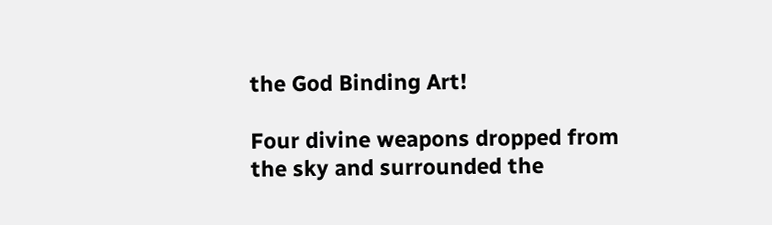the God Binding Art!

Four divine weapons dropped from the sky and surrounded the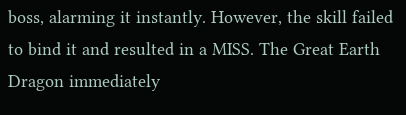boss, alarming it instantly. However, the skill failed to bind it and resulted in a MISS. The Great Earth Dragon immediately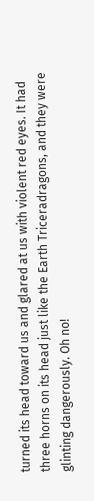turned its head toward us and glared at us with violent red eyes. It had three horns on its head just like the Earth Triceradragons, and they were glinting dangerously. Oh no!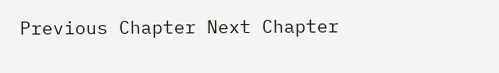Previous Chapter Next Chapter